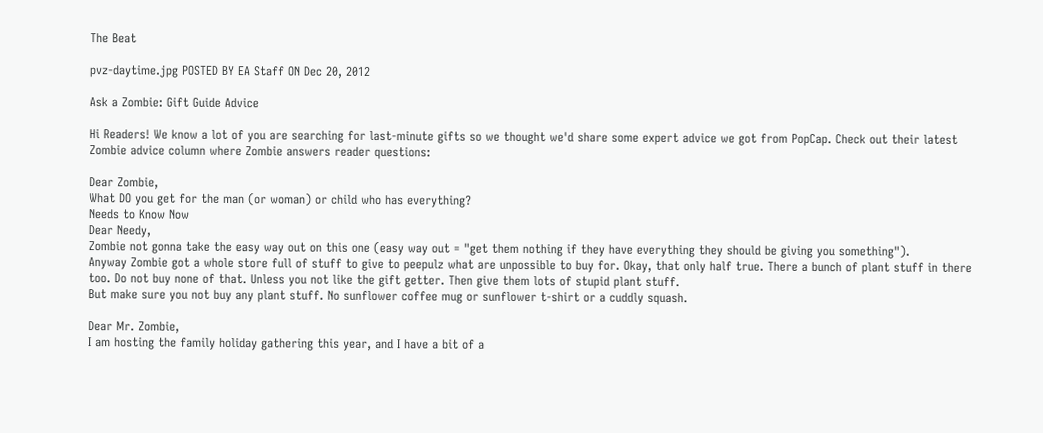The Beat

pvz-daytime.jpg POSTED BY EA Staff ON Dec 20, 2012

Ask a Zombie: Gift Guide Advice

Hi Readers! We know a lot of you are searching for last-minute gifts so we thought we'd share some expert advice we got from PopCap. Check out their latest Zombie advice column where Zombie answers reader questions:

Dear Zombie,
What DO you get for the man (or woman) or child who has everything?
Needs to Know Now
Dear Needy,
Zombie not gonna take the easy way out on this one (easy way out = "get them nothing if they have everything they should be giving you something").
Anyway Zombie got a whole store full of stuff to give to peepulz what are unpossible to buy for. Okay, that only half true. There a bunch of plant stuff in there too. Do not buy none of that. Unless you not like the gift getter. Then give them lots of stupid plant stuff.
But make sure you not buy any plant stuff. No sunflower coffee mug or sunflower t-shirt or a cuddly squash.

Dear Mr. Zombie,
I am hosting the family holiday gathering this year, and I have a bit of a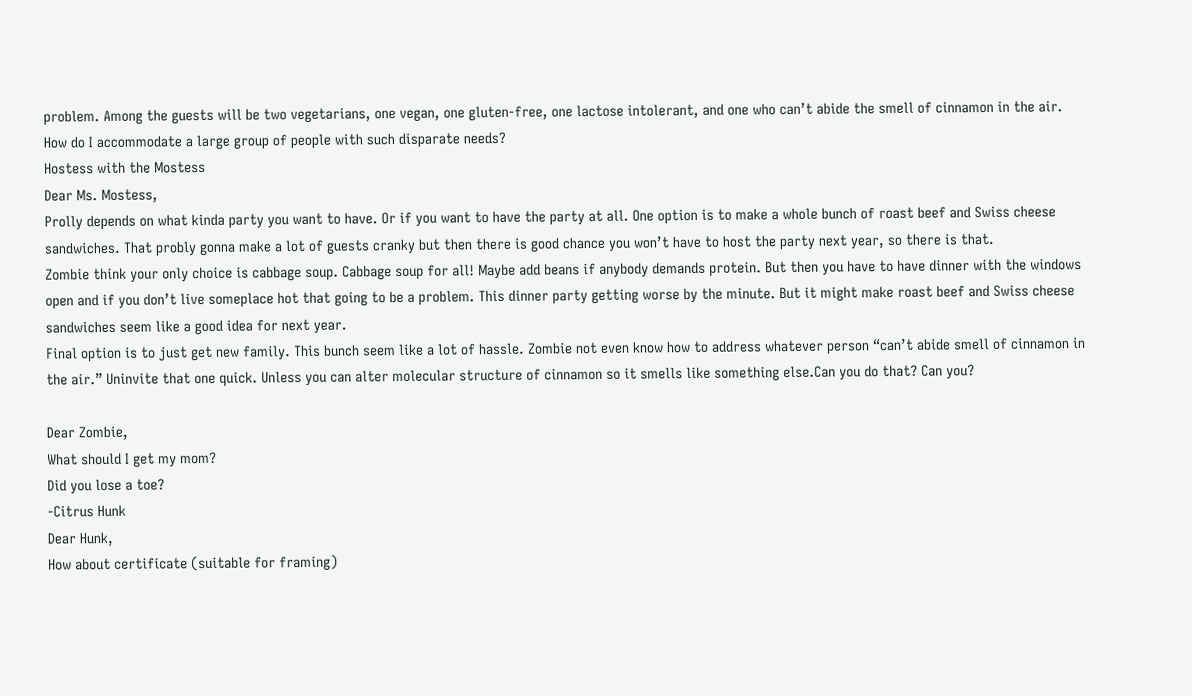problem. Among the guests will be two vegetarians, one vegan, one gluten-free, one lactose intolerant, and one who can’t abide the smell of cinnamon in the air. How do I accommodate a large group of people with such disparate needs?
Hostess with the Mostess
Dear Ms. Mostess,
Prolly depends on what kinda party you want to have. Or if you want to have the party at all. One option is to make a whole bunch of roast beef and Swiss cheese sandwiches. That probly gonna make a lot of guests cranky but then there is good chance you won’t have to host the party next year, so there is that.
Zombie think your only choice is cabbage soup. Cabbage soup for all! Maybe add beans if anybody demands protein. But then you have to have dinner with the windows open and if you don’t live someplace hot that going to be a problem. This dinner party getting worse by the minute. But it might make roast beef and Swiss cheese sandwiches seem like a good idea for next year.
Final option is to just get new family. This bunch seem like a lot of hassle. Zombie not even know how to address whatever person “can’t abide smell of cinnamon in the air.” Uninvite that one quick. Unless you can alter molecular structure of cinnamon so it smells like something else.Can you do that? Can you?

Dear Zombie,
What should I get my mom?
Did you lose a toe?
-Citrus Hunk
Dear Hunk,
How about certificate (suitable for framing)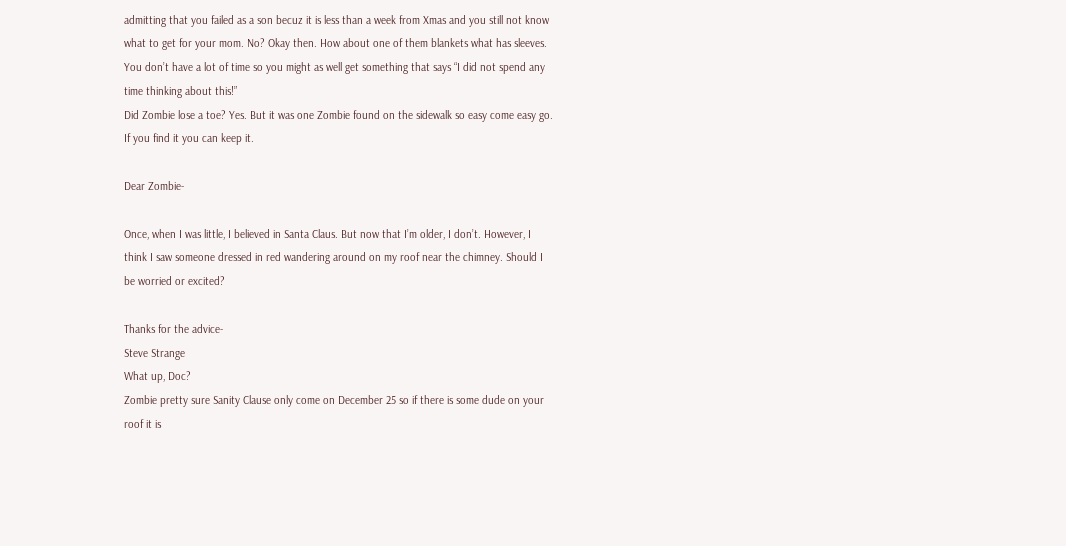admitting that you failed as a son becuz it is less than a week from Xmas and you still not know what to get for your mom. No? Okay then. How about one of them blankets what has sleeves. You don’t have a lot of time so you might as well get something that says “I did not spend any time thinking about this!”
Did Zombie lose a toe? Yes. But it was one Zombie found on the sidewalk so easy come easy go. If you find it you can keep it.

Dear Zombie-

Once, when I was little, I believed in Santa Claus. But now that I’m older, I don’t. However, I think I saw someone dressed in red wandering around on my roof near the chimney. Should I be worried or excited?

Thanks for the advice-
Steve Strange
What up, Doc?
Zombie pretty sure Sanity Clause only come on December 25 so if there is some dude on your roof it is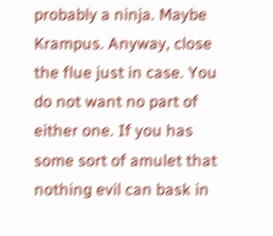probably a ninja. Maybe Krampus. Anyway, close the flue just in case. You do not want no part of either one. If you has some sort of amulet that nothing evil can bask in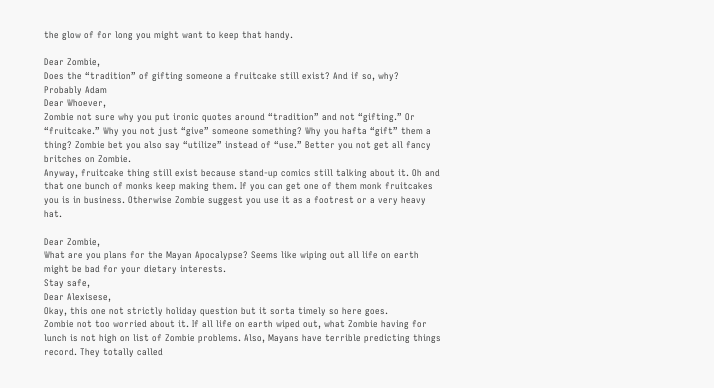the glow of for long you might want to keep that handy.

Dear Zombie,
Does the “tradition” of gifting someone a fruitcake still exist? And if so, why?
Probably Adam
Dear Whoever,
Zombie not sure why you put ironic quotes around “tradition” and not “gifting.” Or “fruitcake.” Why you not just “give” someone something? Why you hafta “gift” them a thing? Zombie bet you also say “utilize” instead of “use.” Better you not get all fancy britches on Zombie.
Anyway, fruitcake thing still exist because stand-up comics still talking about it. Oh and that one bunch of monks keep making them. If you can get one of them monk fruitcakes you is in business. Otherwise Zombie suggest you use it as a footrest or a very heavy hat.

Dear Zombie,
What are you plans for the Mayan Apocalypse? Seems like wiping out all life on earth might be bad for your dietary interests.
Stay safe,
Dear Alexisese,
Okay, this one not strictly holiday question but it sorta timely so here goes.
Zombie not too worried about it. If all life on earth wiped out, what Zombie having for lunch is not high on list of Zombie problems. Also, Mayans have terrible predicting things record. They totally called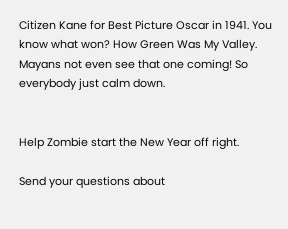Citizen Kane for Best Picture Oscar in 1941. You know what won? How Green Was My Valley. Mayans not even see that one coming! So everybody just calm down.


Help Zombie start the New Year off right.

Send your questions about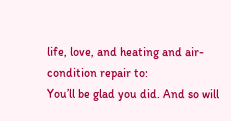life, love, and heating and air-condition repair to:
You’ll be glad you did. And so will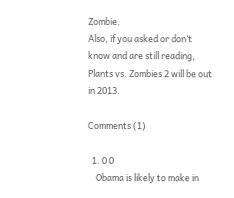Zombie.
Also, if you asked or don’t know and are still reading, Plants vs. Zombies 2 will be out in 2013.

Comments (1)

  1. 0 0
    Obama is likely to make in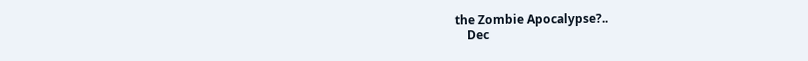the Zombie Apocalypse?..
    Dec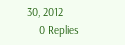30, 2012
    0 Replies